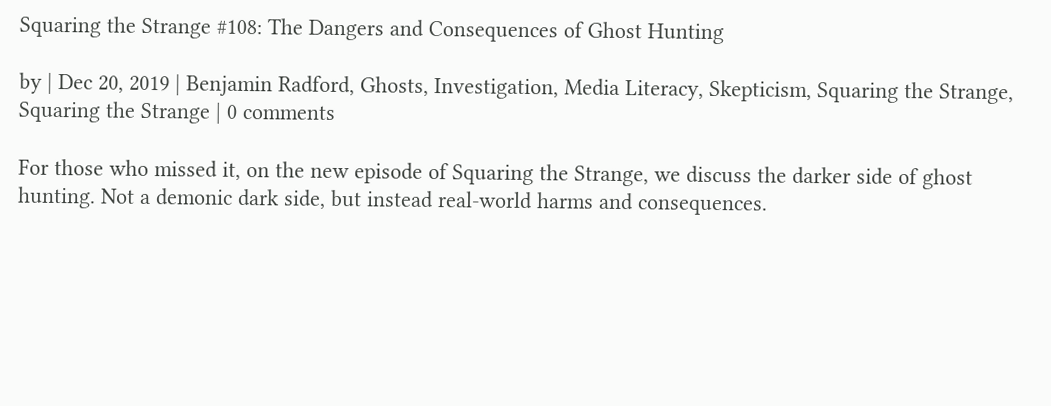Squaring the Strange #108: The Dangers and Consequences of Ghost Hunting

by | Dec 20, 2019 | Benjamin Radford, Ghosts, Investigation, Media Literacy, Skepticism, Squaring the Strange, Squaring the Strange | 0 comments

For those who missed it, on the new episode of Squaring the Strange, we discuss the darker side of ghost hunting. Not a demonic dark side, but instead real-world harms and consequences.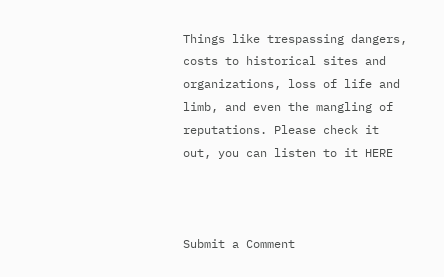Things like trespassing dangers, costs to historical sites and organizations, loss of life and limb, and even the mangling of reputations. Please check it out, you can listen to it HERE



Submit a Comment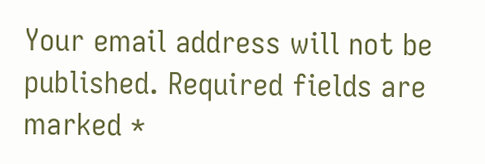Your email address will not be published. Required fields are marked *